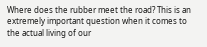Where does the rubber meet the road? This is an extremely important question when it comes to the actual living of our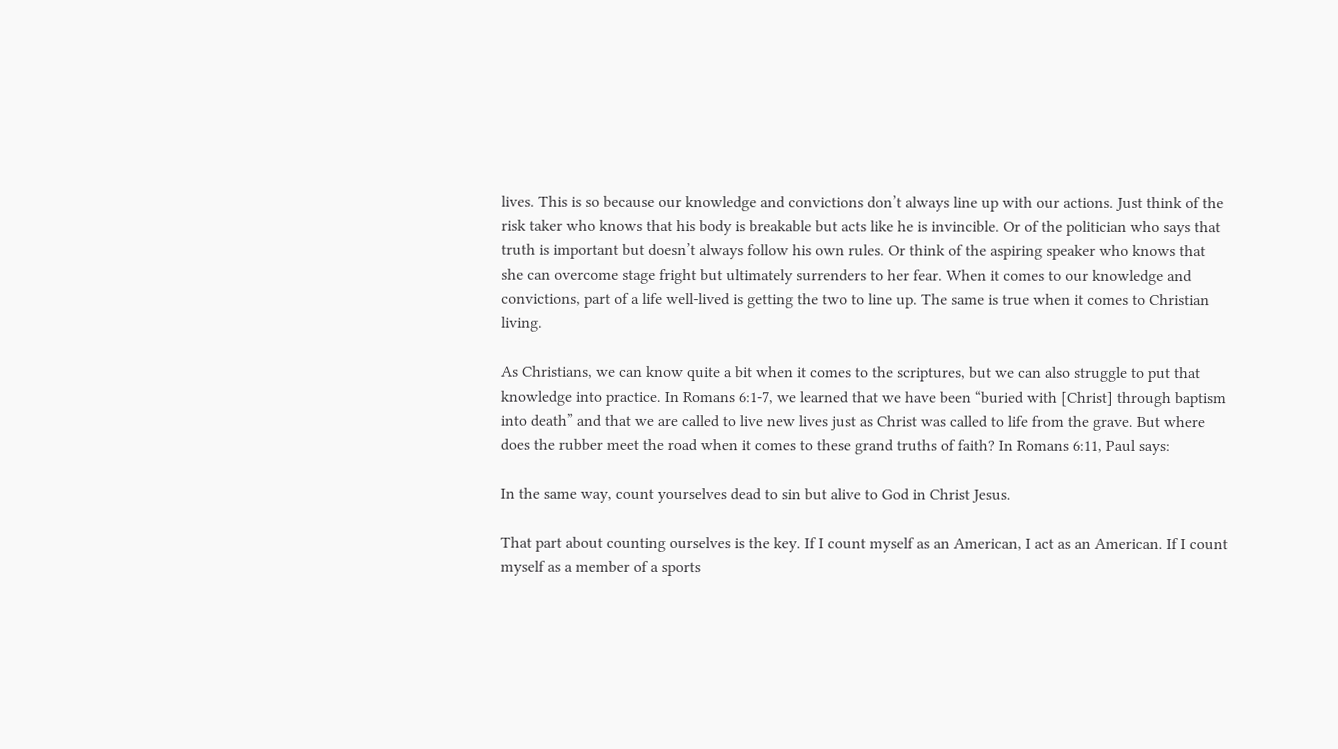lives. This is so because our knowledge and convictions don’t always line up with our actions. Just think of the risk taker who knows that his body is breakable but acts like he is invincible. Or of the politician who says that truth is important but doesn’t always follow his own rules. Or think of the aspiring speaker who knows that she can overcome stage fright but ultimately surrenders to her fear. When it comes to our knowledge and convictions, part of a life well-lived is getting the two to line up. The same is true when it comes to Christian living.

As Christians, we can know quite a bit when it comes to the scriptures, but we can also struggle to put that knowledge into practice. In Romans 6:1-7, we learned that we have been “buried with [Christ] through baptism into death” and that we are called to live new lives just as Christ was called to life from the grave. But where does the rubber meet the road when it comes to these grand truths of faith? In Romans 6:11, Paul says:

In the same way, count yourselves dead to sin but alive to God in Christ Jesus.

That part about counting ourselves is the key. If I count myself as an American, I act as an American. If I count myself as a member of a sports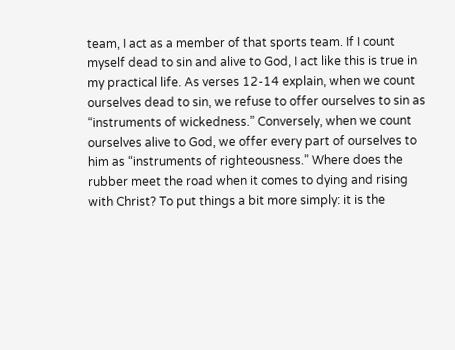team, I act as a member of that sports team. If I count myself dead to sin and alive to God, I act like this is true in my practical life. As verses 12-14 explain, when we count ourselves dead to sin, we refuse to offer ourselves to sin as “instruments of wickedness.” Conversely, when we count ourselves alive to God, we offer every part of ourselves to him as “instruments of righteousness.” Where does the rubber meet the road when it comes to dying and rising with Christ? To put things a bit more simply: it is the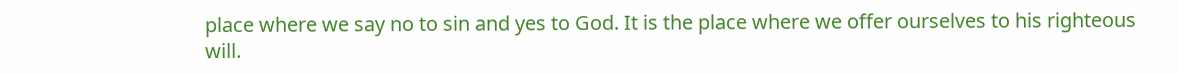place where we say no to sin and yes to God. It is the place where we offer ourselves to his righteous will.